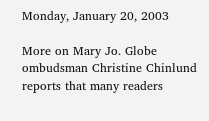Monday, January 20, 2003

More on Mary Jo. Globe ombudsman Christine Chinlund reports that many readers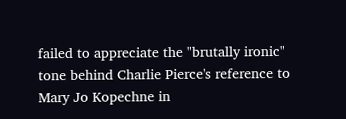failed to appreciate the "brutally ironic" tone behind Charlie Pierce's reference to Mary Jo Kopechne in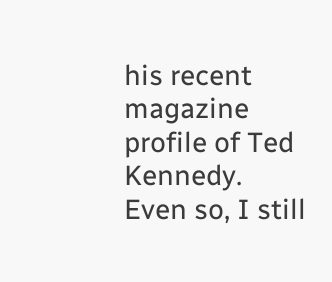his recent magazine profile of Ted Kennedy. Even so, I still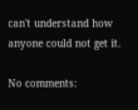can't understand how anyone could not get it.

No comments: